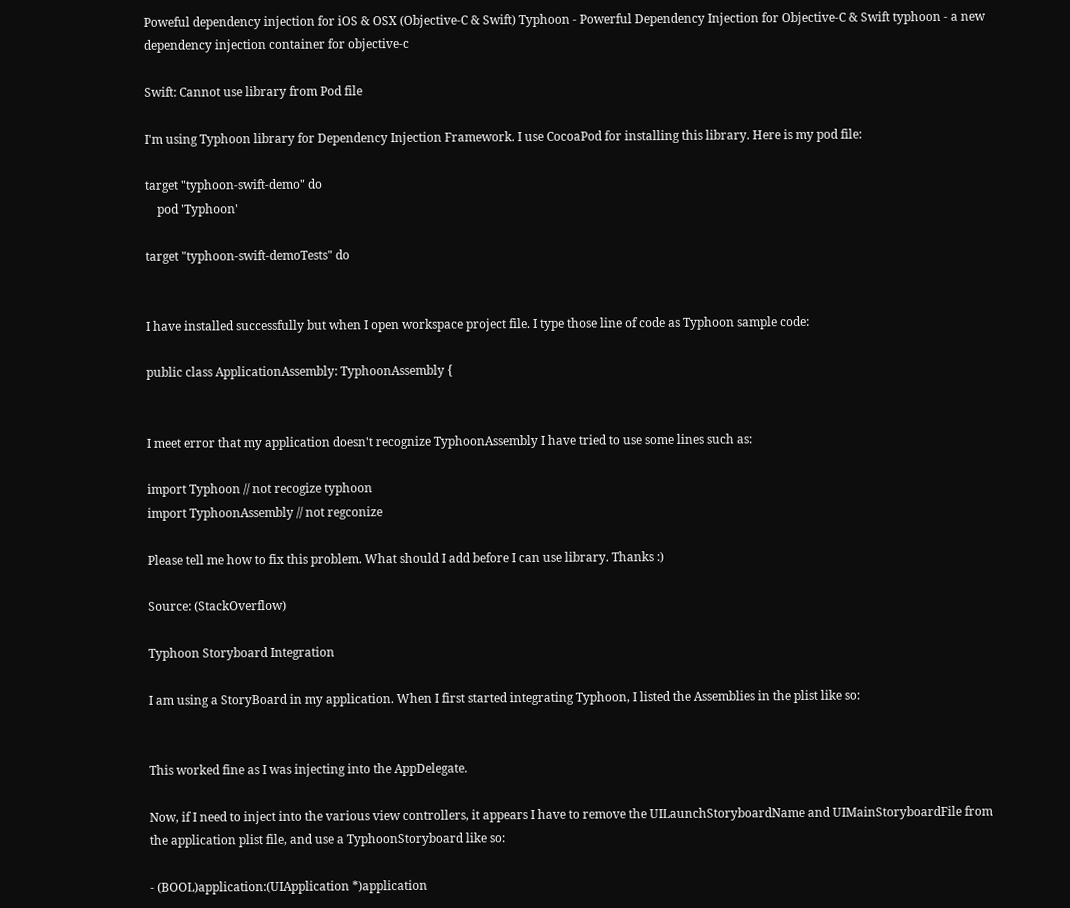Poweful dependency injection for iOS & OSX (Objective-C & Swift) Typhoon - Powerful Dependency Injection for Objective-C & Swift typhoon - a new dependency injection container for objective-c

Swift: Cannot use library from Pod file

I'm using Typhoon library for Dependency Injection Framework. I use CocoaPod for installing this library. Here is my pod file:

target "typhoon-swift-demo" do
    pod 'Typhoon'

target "typhoon-swift-demoTests" do


I have installed successfully but when I open workspace project file. I type those line of code as Typhoon sample code:

public class ApplicationAssembly: TyphoonAssembly {


I meet error that my application doesn't recognize TyphoonAssembly I have tried to use some lines such as:

import Typhoon // not recogize typhoon
import TyphoonAssembly // not regconize

Please tell me how to fix this problem. What should I add before I can use library. Thanks :)

Source: (StackOverflow)

Typhoon Storyboard Integration

I am using a StoryBoard in my application. When I first started integrating Typhoon, I listed the Assemblies in the plist like so:


This worked fine as I was injecting into the AppDelegate.

Now, if I need to inject into the various view controllers, it appears I have to remove the UILaunchStoryboardName and UIMainStoryboardFile from the application plist file, and use a TyphoonStoryboard like so:

- (BOOL)application:(UIApplication *)application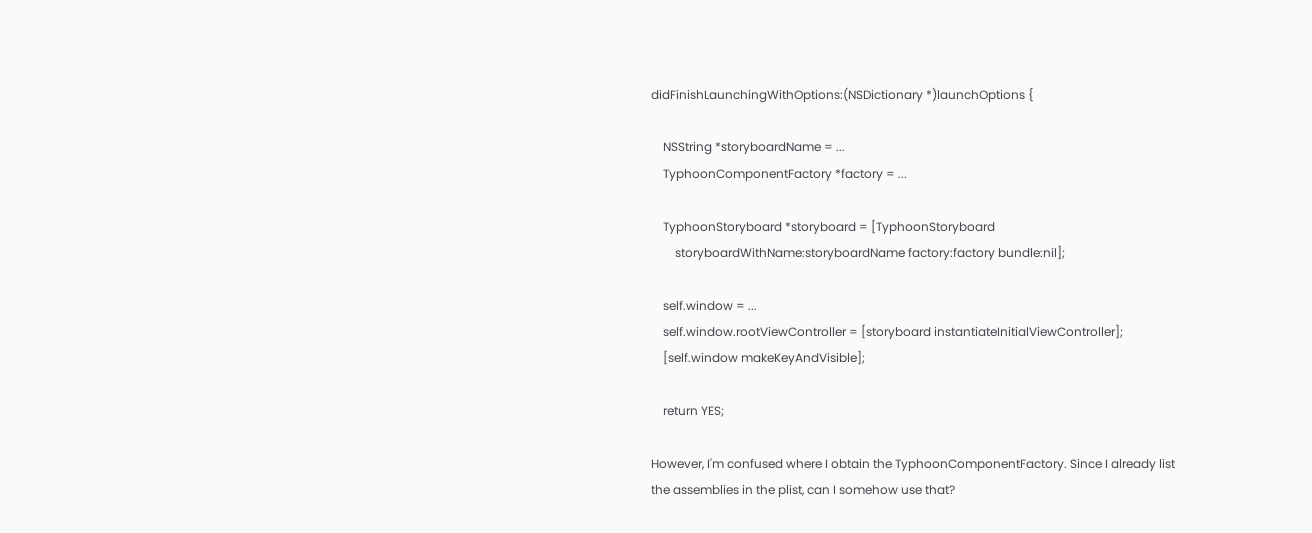didFinishLaunchingWithOptions:(NSDictionary *)launchOptions {

    NSString *storyboardName = ...
    TyphoonComponentFactory *factory = ...

    TyphoonStoryboard *storyboard = [TyphoonStoryboard
        storyboardWithName:storyboardName factory:factory bundle:nil];

    self.window = ...
    self.window.rootViewController = [storyboard instantiateInitialViewController];
    [self.window makeKeyAndVisible];

    return YES;

However, I'm confused where I obtain the TyphoonComponentFactory. Since I already list the assemblies in the plist, can I somehow use that?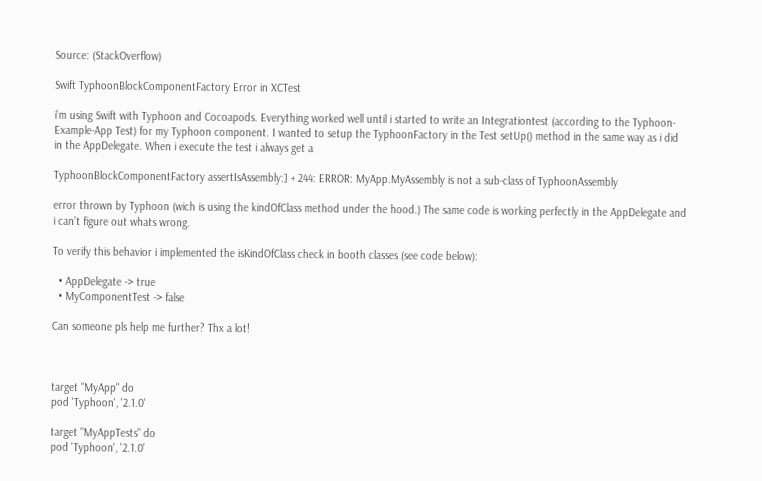Source: (StackOverflow)

Swift TyphoonBlockComponentFactory Error in XCTest

i’m using Swift with Typhoon and Cocoapods. Everything worked well until i started to write an Integrationtest (according to the Typhoon-Example-App Test) for my Typhoon component. I wanted to setup the TyphoonFactory in the Test setUp() method in the same way as i did in the AppDelegate. When i execute the test i always get a

TyphoonBlockComponentFactory assertIsAssembly:] + 244: ERROR: MyApp.MyAssembly is not a sub-class of TyphoonAssembly

error thrown by Typhoon (wich is using the kindOfClass method under the hood.) The same code is working perfectly in the AppDelegate and i can’t figure out whats wrong.

To verify this behavior i implemented the isKindOfClass check in booth classes (see code below):

  • AppDelegate -> true
  • MyComponentTest -> false

Can someone pls help me further? Thx a lot!



target "MyApp" do
pod 'Typhoon', '2.1.0'

target "MyAppTests" do
pod 'Typhoon', '2.1.0'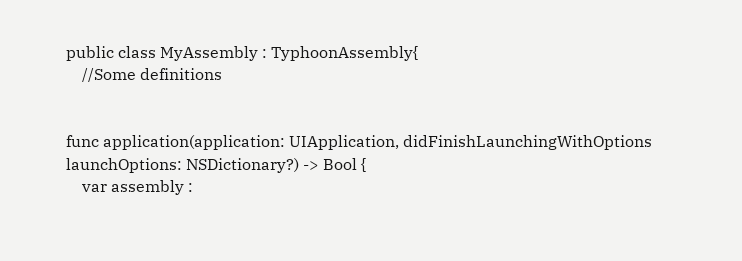public class MyAssembly : TyphoonAssembly{
    //Some definitions


func application(application: UIApplication, didFinishLaunchingWithOptions launchOptions: NSDictionary?) -> Bool {
    var assembly :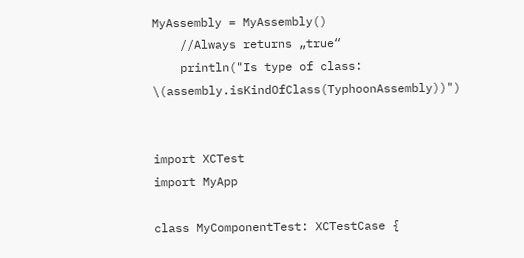MyAssembly = MyAssembly()
    //Always returns „true“
    println("Is type of class: \(assembly.isKindOfClass(TyphoonAssembly))")


import XCTest
import MyApp

class MyComponentTest: XCTestCase {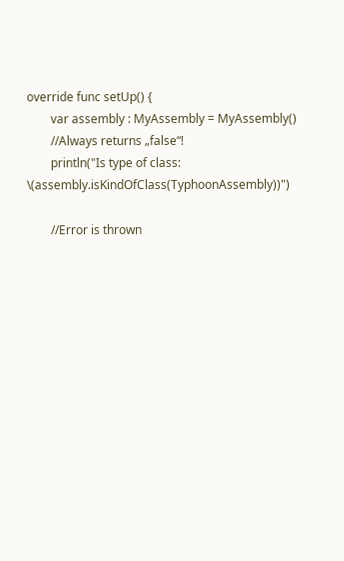override func setUp() {
        var assembly : MyAssembly = MyAssembly()
        //Always returns „false“!
        println("Is type of class: \(assembly.isKindOfClass(TyphoonAssembly))")

        //Error is thrown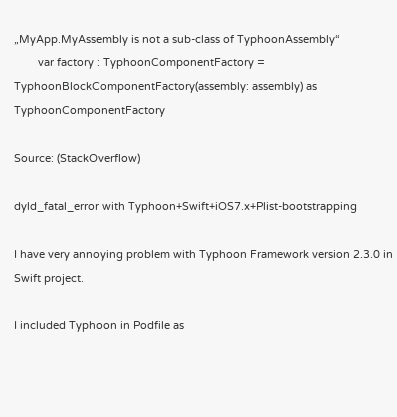„MyApp.MyAssembly is not a sub-class of TyphoonAssembly“
        var factory : TyphoonComponentFactory = TyphoonBlockComponentFactory(assembly: assembly) as TyphoonComponentFactory

Source: (StackOverflow)

dyld_fatal_error with Typhoon+Swift+iOS7.x+Plist-bootstrapping

I have very annoying problem with Typhoon Framework version 2.3.0 in Swift project.

I included Typhoon in Podfile as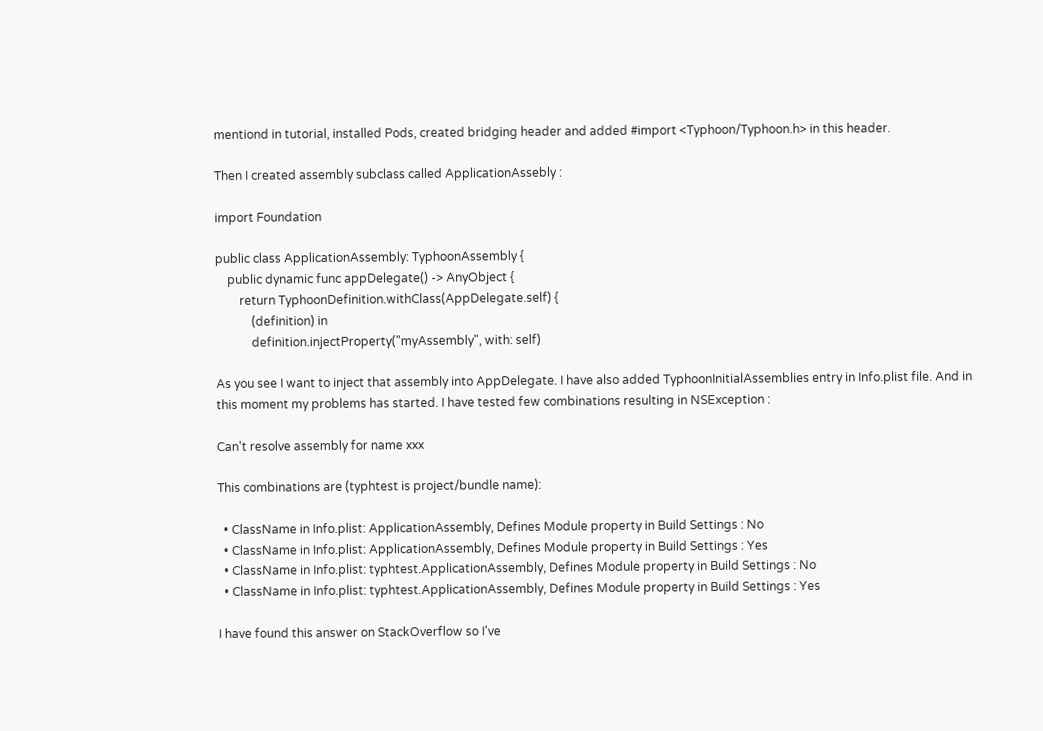mentiond in tutorial, installed Pods, created bridging header and added #import <Typhoon/Typhoon.h> in this header.

Then I created assembly subclass called ApplicationAssebly :

import Foundation

public class ApplicationAssembly: TyphoonAssembly {
    public dynamic func appDelegate() -> AnyObject {
        return TyphoonDefinition.withClass(AppDelegate.self) {
            (definition) in
            definition.injectProperty("myAssembly", with: self)

As you see I want to inject that assembly into AppDelegate. I have also added TyphoonInitialAssemblies entry in Info.plist file. And in this moment my problems has started. I have tested few combinations resulting in NSException :

Can't resolve assembly for name xxx

This combinations are (typhtest is project/bundle name):

  • ClassName in Info.plist: ApplicationAssembly, Defines Module property in Build Settings : No
  • ClassName in Info.plist: ApplicationAssembly, Defines Module property in Build Settings : Yes
  • ClassName in Info.plist: typhtest.ApplicationAssembly, Defines Module property in Build Settings : No
  • ClassName in Info.plist: typhtest.ApplicationAssembly, Defines Module property in Build Settings : Yes

I have found this answer on StackOverflow so I've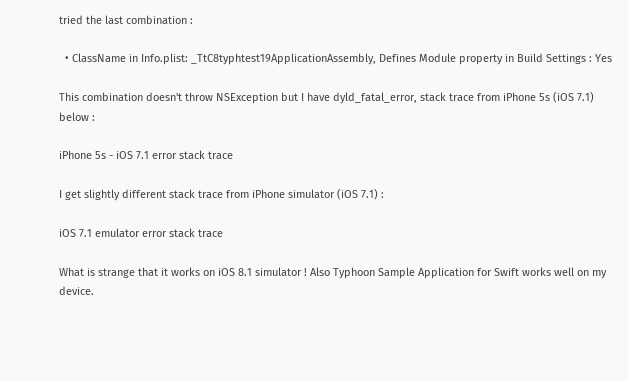tried the last combination :

  • ClassName in Info.plist: _TtC8typhtest19ApplicationAssembly, Defines Module property in Build Settings : Yes

This combination doesn't throw NSException but I have dyld_fatal_error, stack trace from iPhone 5s (iOS 7.1) below :

iPhone 5s - iOS 7.1 error stack trace

I get slightly different stack trace from iPhone simulator (iOS 7.1) :

iOS 7.1 emulator error stack trace

What is strange that it works on iOS 8.1 simulator ! Also Typhoon Sample Application for Swift works well on my device.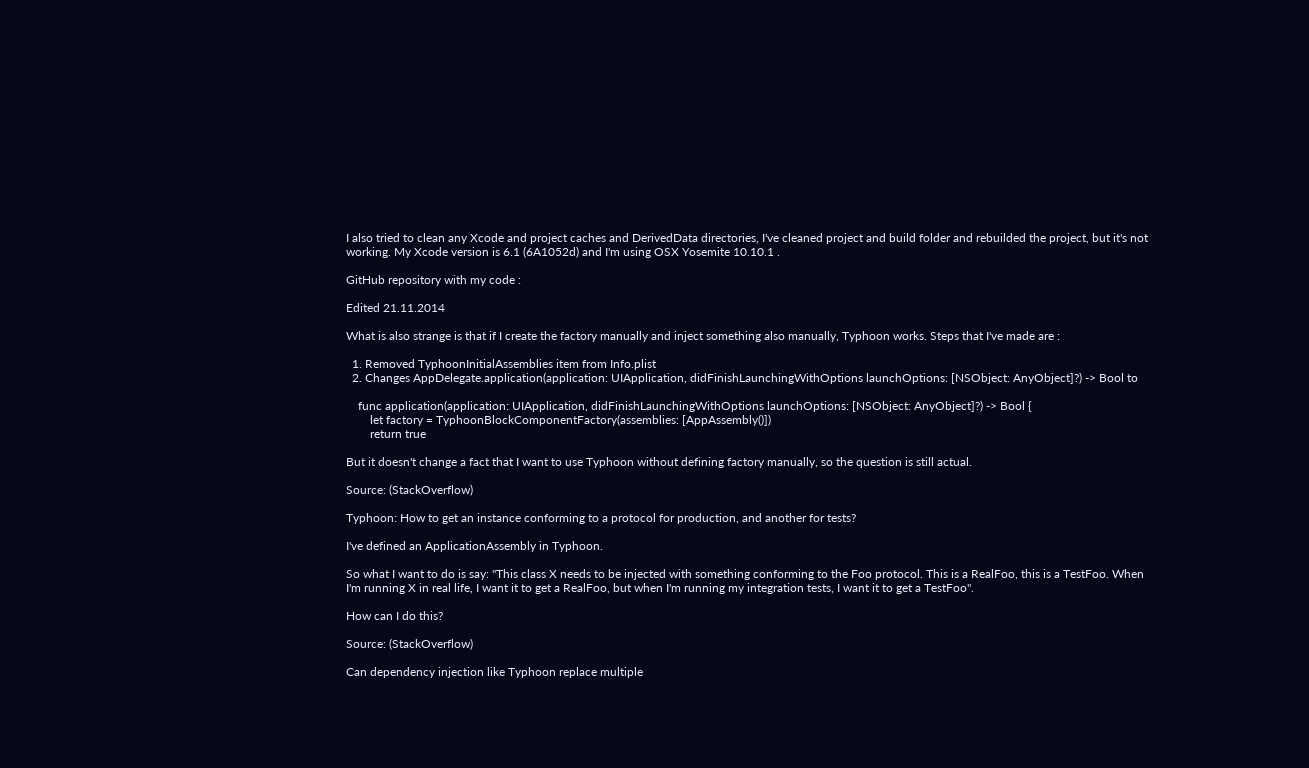I also tried to clean any Xcode and project caches and DerivedData directories, I've cleaned project and build folder and rebuilded the project, but it's not working. My Xcode version is 6.1 (6A1052d) and I'm using OSX Yosemite 10.10.1 .

GitHub repository with my code :

Edited 21.11.2014

What is also strange is that if I create the factory manually and inject something also manually, Typhoon works. Steps that I've made are :

  1. Removed TyphoonInitialAssemblies item from Info.plist
  2. Changes AppDelegate.application(application: UIApplication, didFinishLaunchingWithOptions launchOptions: [NSObject: AnyObject]?) -> Bool to

    func application(application: UIApplication, didFinishLaunchingWithOptions launchOptions: [NSObject: AnyObject]?) -> Bool {
        let factory = TyphoonBlockComponentFactory(assemblies: [AppAssembly()])
        return true

But it doesn't change a fact that I want to use Typhoon without defining factory manually, so the question is still actual.

Source: (StackOverflow)

Typhoon: How to get an instance conforming to a protocol for production, and another for tests?

I've defined an ApplicationAssembly in Typhoon.

So what I want to do is say: "This class X needs to be injected with something conforming to the Foo protocol. This is a RealFoo, this is a TestFoo. When I'm running X in real life, I want it to get a RealFoo, but when I'm running my integration tests, I want it to get a TestFoo".

How can I do this?

Source: (StackOverflow)

Can dependency injection like Typhoon replace multiple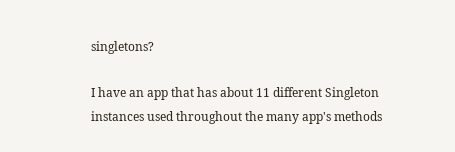singletons?

I have an app that has about 11 different Singleton instances used throughout the many app's methods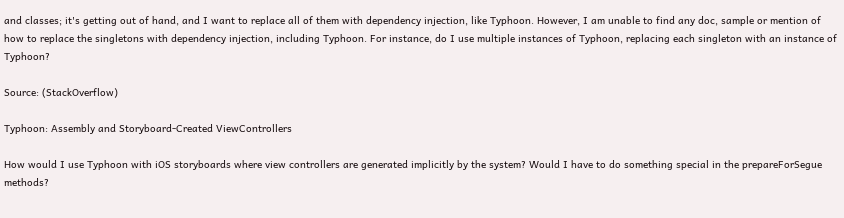and classes; it's getting out of hand, and I want to replace all of them with dependency injection, like Typhoon. However, I am unable to find any doc, sample or mention of how to replace the singletons with dependency injection, including Typhoon. For instance, do I use multiple instances of Typhoon, replacing each singleton with an instance of Typhoon?

Source: (StackOverflow)

Typhoon: Assembly and Storyboard-Created ViewControllers

How would I use Typhoon with iOS storyboards where view controllers are generated implicitly by the system? Would I have to do something special in the prepareForSegue methods?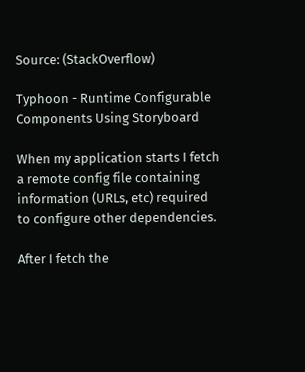Source: (StackOverflow)

Typhoon - Runtime Configurable Components Using Storyboard

When my application starts I fetch a remote config file containing information (URLs, etc) required to configure other dependencies.

After I fetch the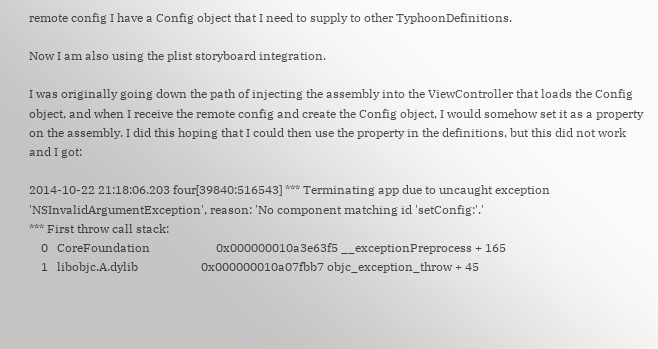remote config I have a Config object that I need to supply to other TyphoonDefinitions.

Now I am also using the plist storyboard integration.

I was originally going down the path of injecting the assembly into the ViewController that loads the Config object, and when I receive the remote config and create the Config object, I would somehow set it as a property on the assembly. I did this hoping that I could then use the property in the definitions, but this did not work and I got:

2014-10-22 21:18:06.203 four[39840:516543] *** Terminating app due to uncaught exception 'NSInvalidArgumentException', reason: 'No component matching id 'setConfig:'.'
*** First throw call stack:
    0   CoreFoundation                      0x000000010a3e63f5 __exceptionPreprocess + 165
    1   libobjc.A.dylib                     0x000000010a07fbb7 objc_exception_throw + 45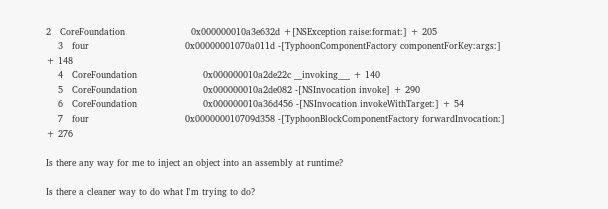2   CoreFoundation                      0x000000010a3e632d +[NSException raise:format:] + 205
    3   four                                0x00000001070a011d -[TyphoonComponentFactory componentForKey:args:] + 148
    4   CoreFoundation                      0x000000010a2de22c __invoking___ + 140
    5   CoreFoundation                      0x000000010a2de082 -[NSInvocation invoke] + 290
    6   CoreFoundation                      0x000000010a36d456 -[NSInvocation invokeWithTarget:] + 54
    7   four                                0x000000010709d358 -[TyphoonBlockComponentFactory forwardInvocation:] + 276

Is there any way for me to inject an object into an assembly at runtime?

Is there a cleaner way to do what I'm trying to do?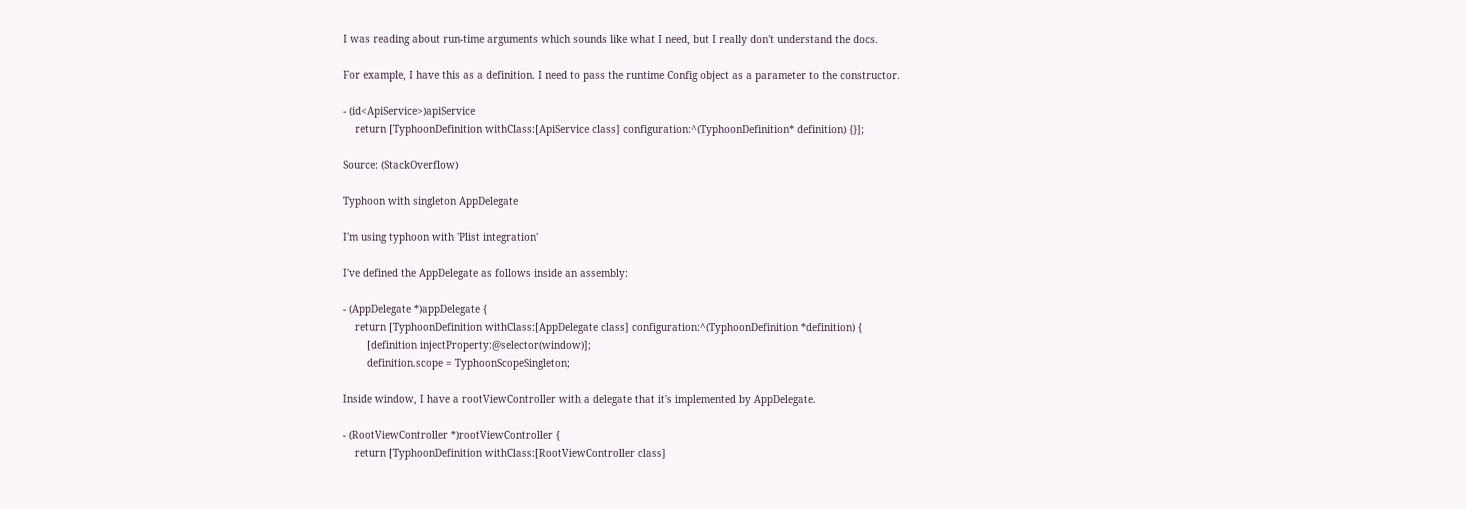I was reading about run-time arguments which sounds like what I need, but I really don't understand the docs.

For example, I have this as a definition. I need to pass the runtime Config object as a parameter to the constructor.

- (id<ApiService>)apiService
    return [TyphoonDefinition withClass:[ApiService class] configuration:^(TyphoonDefinition* definition) {}];

Source: (StackOverflow)

Typhoon with singleton AppDelegate

I'm using typhoon with 'Plist integration'

I've defined the AppDelegate as follows inside an assembly:

- (AppDelegate *)appDelegate {
    return [TyphoonDefinition withClass:[AppDelegate class] configuration:^(TyphoonDefinition *definition) {
        [definition injectProperty:@selector(window)];
        definition.scope = TyphoonScopeSingleton;

Inside window, I have a rootViewController with a delegate that it's implemented by AppDelegate.

- (RootViewController *)rootViewController {
    return [TyphoonDefinition withClass:[RootViewController class]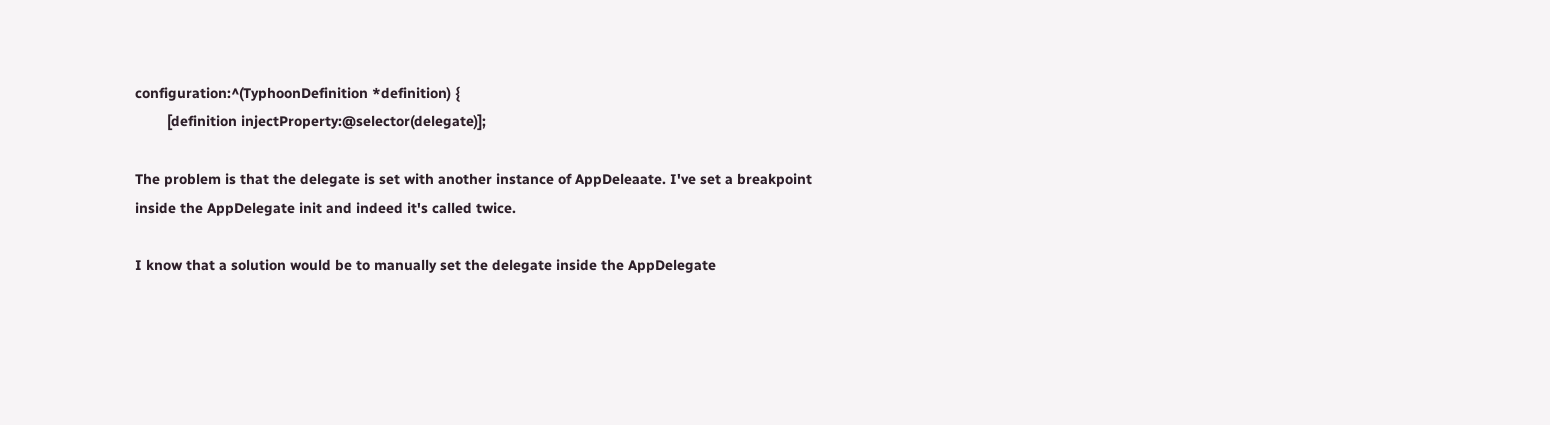configuration:^(TyphoonDefinition *definition) {
        [definition injectProperty:@selector(delegate)];

The problem is that the delegate is set with another instance of AppDeleaate. I've set a breakpoint inside the AppDelegate init and indeed it's called twice.

I know that a solution would be to manually set the delegate inside the AppDelegate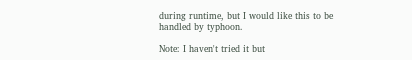during runtime, but I would like this to be handled by typhoon.

Note: I haven't tried it but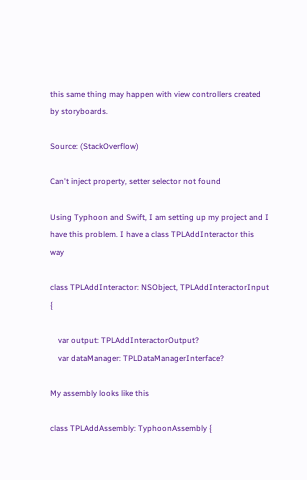this same thing may happen with view controllers created by storyboards.

Source: (StackOverflow)

Can't inject property, setter selector not found

Using Typhoon and Swift, I am setting up my project and I have this problem. I have a class TPLAddInteractor this way

class TPLAddInteractor: NSObject, TPLAddInteractorInput {

    var output: TPLAddInteractorOutput?
    var dataManager: TPLDataManagerInterface?

My assembly looks like this

class TPLAddAssembly: TyphoonAssembly {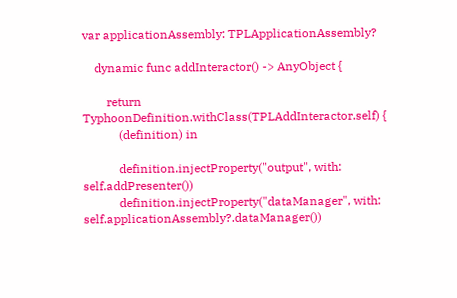var applicationAssembly: TPLApplicationAssembly?

    dynamic func addInteractor() -> AnyObject {

        return TyphoonDefinition.withClass(TPLAddInteractor.self) {
            (definition) in

            definition.injectProperty("output", with: self.addPresenter())
            definition.injectProperty("dataManager", with: self.applicationAssembly?.dataManager())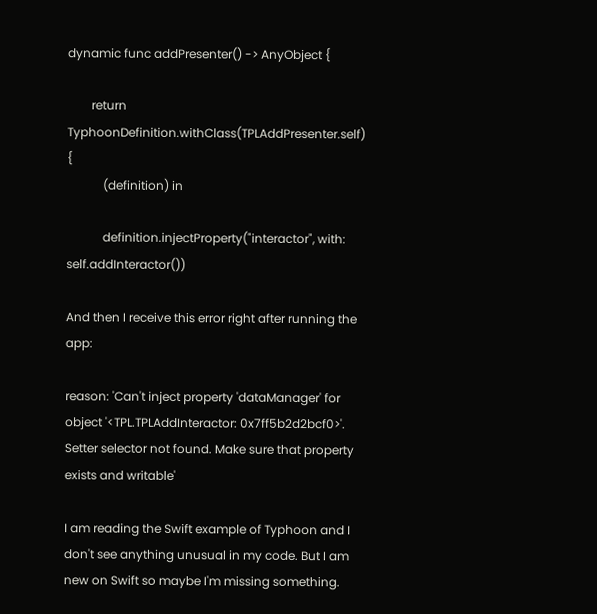dynamic func addPresenter() -> AnyObject {

        return TyphoonDefinition.withClass(TPLAddPresenter.self) {
            (definition) in

            definition.injectProperty("interactor", with: self.addInteractor())

And then I receive this error right after running the app:

reason: 'Can't inject property 'dataManager' for object '<TPL.TPLAddInteractor: 0x7ff5b2d2bcf0>'. Setter selector not found. Make sure that property exists and writable'

I am reading the Swift example of Typhoon and I don't see anything unusual in my code. But I am new on Swift so maybe I'm missing something.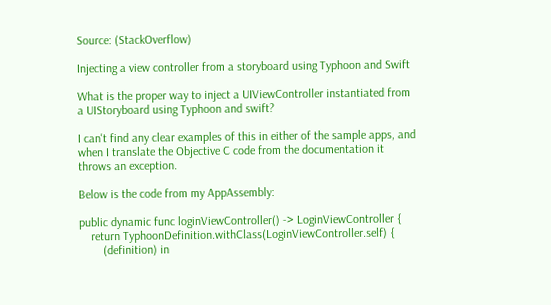Source: (StackOverflow)

Injecting a view controller from a storyboard using Typhoon and Swift

What is the proper way to inject a UIViewController instantiated from a UIStoryboard using Typhoon and swift?

I can't find any clear examples of this in either of the sample apps, and when I translate the Objective C code from the documentation it throws an exception.

Below is the code from my AppAssembly:

public dynamic func loginViewController() -> LoginViewController {
    return TyphoonDefinition.withClass(LoginViewController.self) {
        (definition) in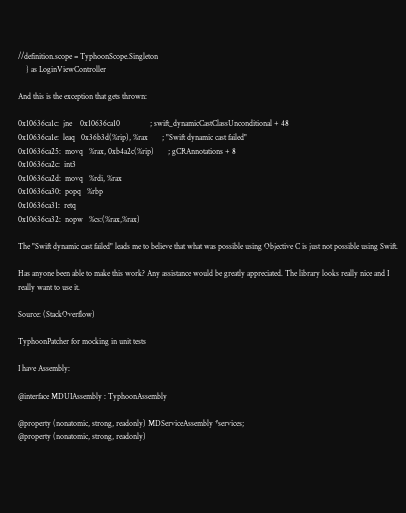//definition.scope = TyphoonScope.Singleton
    } as LoginViewController

And this is the exception that gets thrown:

0x10636ca1c:  jne    0x10636ca10               ; swift_dynamicCastClassUnconditional + 48
0x10636ca1e:  leaq   0x36b3d(%rip), %rax       ; "Swift dynamic cast failed"
0x10636ca25:  movq   %rax, 0xb4a2c(%rip)       ; gCRAnnotations + 8
0x10636ca2c:  int3
0x10636ca2d:  movq   %rdi, %rax
0x10636ca30:  popq   %rbp
0x10636ca31:  retq
0x10636ca32:  nopw   %cs:(%rax,%rax)

The "Swift dynamic cast failed" leads me to believe that what was possible using Objective C is just not possible using Swift.

Has anyone been able to make this work? Any assistance would be greatly appreciated. The library looks really nice and I really want to use it.

Source: (StackOverflow)

TyphoonPatcher for mocking in unit tests

I have Assembly:

@interface MDUIAssembly : TyphoonAssembly

@property (nonatomic, strong, readonly) MDServiceAssembly *services;
@property (nonatomic, strong, readonly)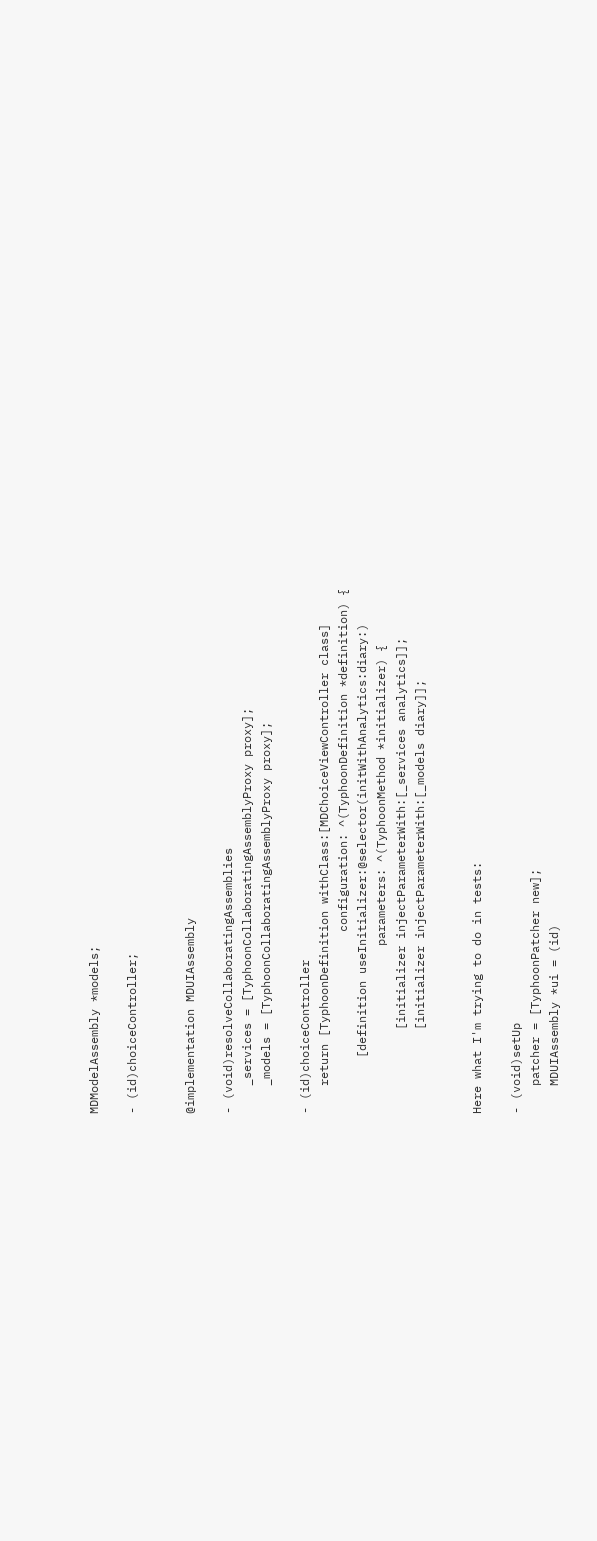MDModelAssembly *models;

- (id)choiceController;


@implementation MDUIAssembly

- (void)resolveCollaboratingAssemblies
    _services = [TyphoonCollaboratingAssemblyProxy proxy];
    _models = [TyphoonCollaboratingAssemblyProxy proxy];

- (id)choiceController
    return [TyphoonDefinition withClass:[MDChoiceViewController class]
                          configuration: ^(TyphoonDefinition *definition) {
        [definition useInitializer:@selector(initWithAnalytics:diary:)
                        parameters: ^(TyphoonMethod *initializer) {
            [initializer injectParameterWith:[_services analytics]];
            [initializer injectParameterWith:[_models diary]];


Here what I'm trying to do in tests:

- (void)setUp
    patcher = [TyphoonPatcher new];
    MDUIAssembly *ui = (id)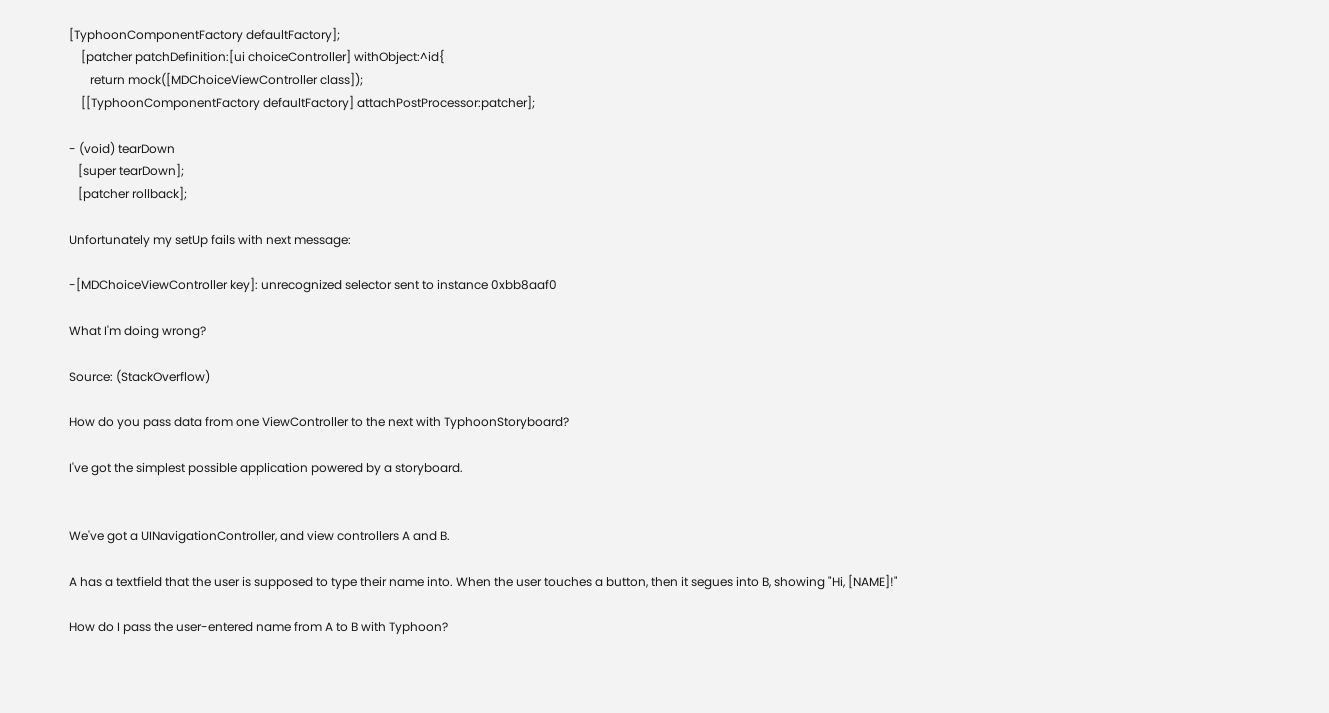[TyphoonComponentFactory defaultFactory];
    [patcher patchDefinition:[ui choiceController] withObject:^id{
       return mock([MDChoiceViewController class]);
    [[TyphoonComponentFactory defaultFactory] attachPostProcessor:patcher];

- (void) tearDown
   [super tearDown];
   [patcher rollback];

Unfortunately my setUp fails with next message:

-[MDChoiceViewController key]: unrecognized selector sent to instance 0xbb8aaf0

What I'm doing wrong?

Source: (StackOverflow)

How do you pass data from one ViewController to the next with TyphoonStoryboard?

I've got the simplest possible application powered by a storyboard.


We've got a UINavigationController, and view controllers A and B.

A has a textfield that the user is supposed to type their name into. When the user touches a button, then it segues into B, showing "Hi, [NAME]!"

How do I pass the user-entered name from A to B with Typhoon?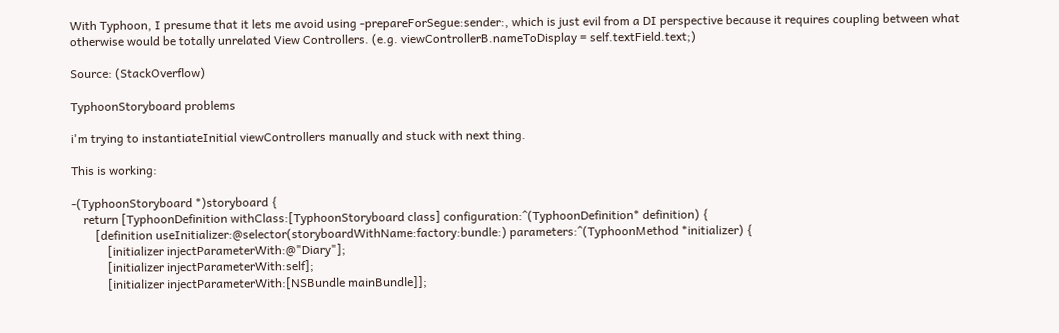With Typhoon, I presume that it lets me avoid using -prepareForSegue:sender:, which is just evil from a DI perspective because it requires coupling between what otherwise would be totally unrelated View Controllers. (e.g. viewControllerB.nameToDisplay = self.textField.text;)

Source: (StackOverflow)

TyphoonStoryboard problems

i'm trying to instantiateInitial viewControllers manually and stuck with next thing.

This is working:

-(TyphoonStoryboard *)storyboard {
    return [TyphoonDefinition withClass:[TyphoonStoryboard class] configuration:^(TyphoonDefinition* definition) {
        [definition useInitializer:@selector(storyboardWithName:factory:bundle:) parameters:^(TyphoonMethod *initializer) {
            [initializer injectParameterWith:@"Diary"];
            [initializer injectParameterWith:self];
            [initializer injectParameterWith:[NSBundle mainBundle]];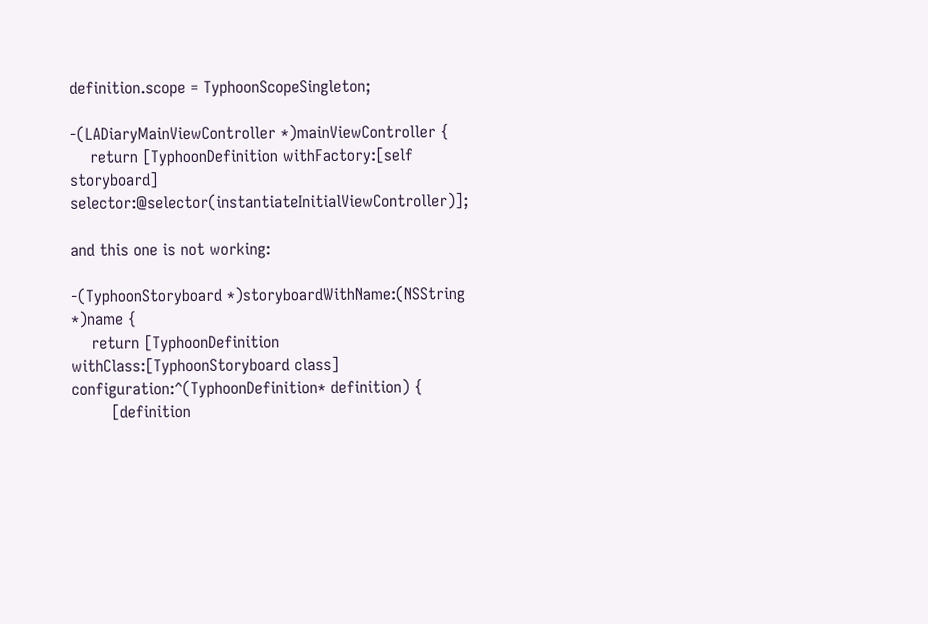definition.scope = TyphoonScopeSingleton;

-(LADiaryMainViewController *)mainViewController {
    return [TyphoonDefinition withFactory:[self storyboard] selector:@selector(instantiateInitialViewController)];

and this one is not working:

-(TyphoonStoryboard *)storyboardWithName:(NSString *)name {
    return [TyphoonDefinition withClass:[TyphoonStoryboard class] configuration:^(TyphoonDefinition* definition) {
        [definition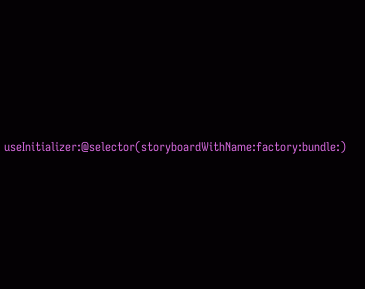useInitializer:@selector(storyboardWithName:factory:bundle:)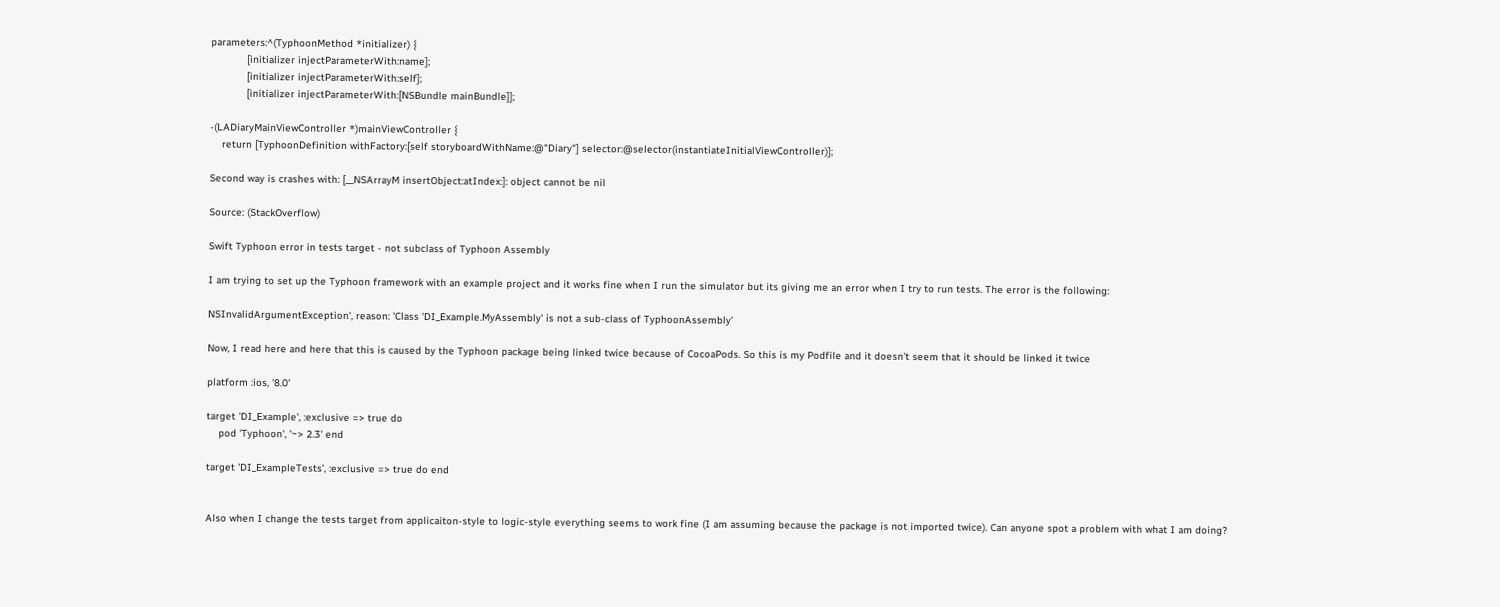parameters:^(TyphoonMethod *initializer) {
            [initializer injectParameterWith:name];
            [initializer injectParameterWith:self];
            [initializer injectParameterWith:[NSBundle mainBundle]];

-(LADiaryMainViewController *)mainViewController {
    return [TyphoonDefinition withFactory:[self storyboardWithName:@"Diary"] selector:@selector(instantiateInitialViewController)];

Second way is crashes with: [__NSArrayM insertObject:atIndex:]: object cannot be nil

Source: (StackOverflow)

Swift Typhoon error in tests target - not subclass of Typhoon Assembly

I am trying to set up the Typhoon framework with an example project and it works fine when I run the simulator but its giving me an error when I try to run tests. The error is the following:

NSInvalidArgumentException', reason: 'Class 'DI_Example.MyAssembly' is not a sub-class of TyphoonAssembly'

Now, I read here and here that this is caused by the Typhoon package being linked twice because of CocoaPods. So this is my Podfile and it doesn't seem that it should be linked it twice

platform :ios, '8.0'

target 'DI_Example', :exclusive => true do
    pod 'Typhoon', '~> 2.3' end

target 'DI_ExampleTests', :exclusive => true do end


Also when I change the tests target from applicaiton-style to logic-style everything seems to work fine (I am assuming because the package is not imported twice). Can anyone spot a problem with what I am doing?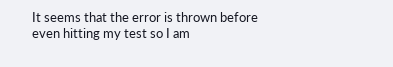It seems that the error is thrown before even hitting my test so I am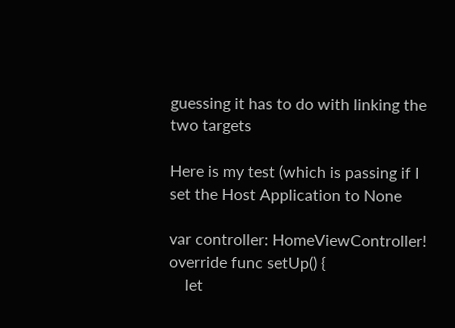guessing it has to do with linking the two targets

Here is my test (which is passing if I set the Host Application to None

var controller: HomeViewController!
override func setUp() {
    let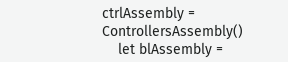ctrlAssembly = ControllersAssembly()
    let blAssembly =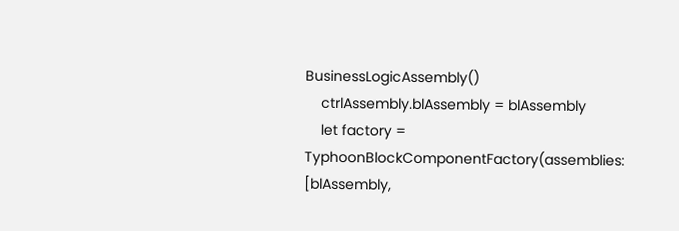BusinessLogicAssembly()
    ctrlAssembly.blAssembly = blAssembly
    let factory = TyphoonBlockComponentFactory(assemblies: [blAssembly,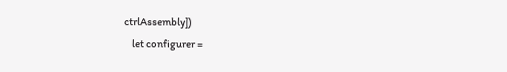ctrlAssembly])
    let configurer =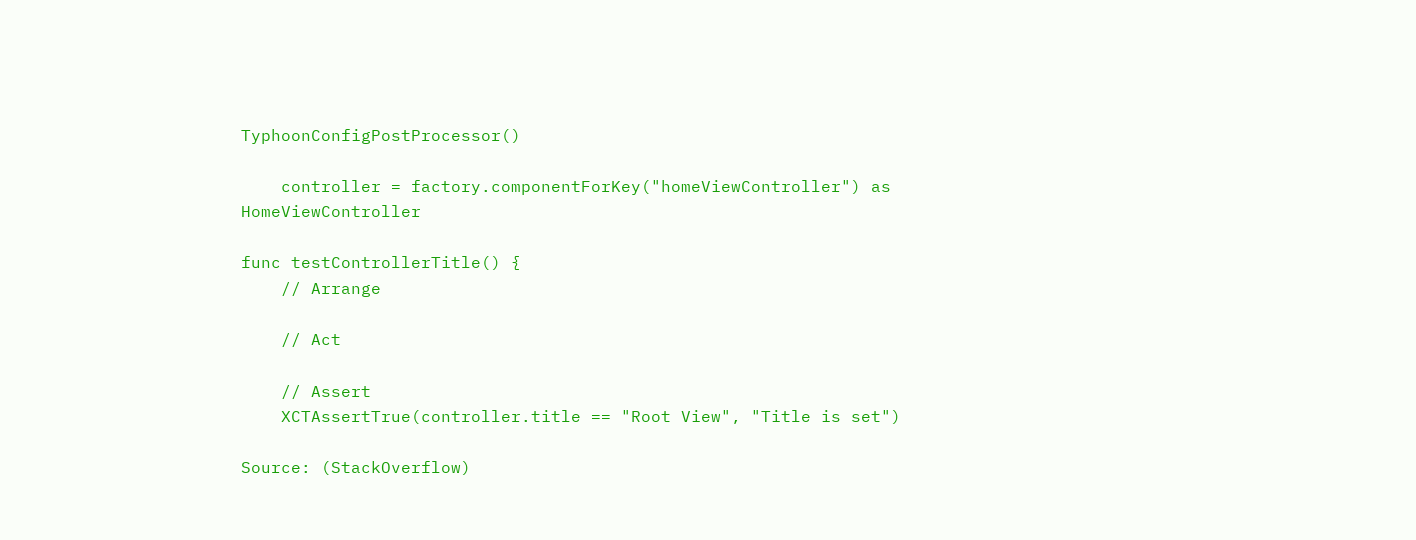TyphoonConfigPostProcessor()

    controller = factory.componentForKey("homeViewController") as HomeViewController

func testControllerTitle() {
    // Arrange

    // Act

    // Assert
    XCTAssertTrue(controller.title == "Root View", "Title is set")

Source: (StackOverflow)